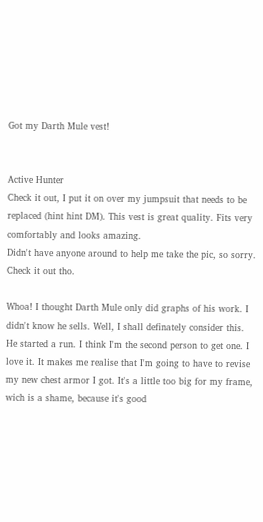Got my Darth Mule vest!


Active Hunter
Check it out, I put it on over my jumpsuit that needs to be replaced (hint hint DM). This vest is great quality. Fits very comfortably and looks amazing.
Didn't have anyone around to help me take the pic, so sorry. Check it out tho.

Whoa! I thought Darth Mule only did graphs of his work. I didn't know he sells. Well, I shall definately consider this.
He started a run. I think I'm the second person to get one. I love it. It makes me realise that I'm going to have to revise my new chest armor I got. It's a little too big for my frame, wich is a shame, because it's good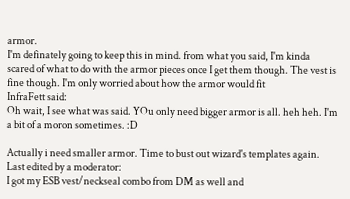armor.
I'm definately going to keep this in mind. from what you said, I'm kinda scared of what to do with the armor pieces once I get them though. The vest is fine though. I'm only worried about how the armor would fit
InfraFett said:
Oh wait, I see what was said. YOu only need bigger armor is all. heh heh. I'm a bit of a moron sometimes. :D

Actually i need smaller armor. Time to bust out wizard's templates again.
Last edited by a moderator:
I got my ESB vest/neckseal combo from DM as well and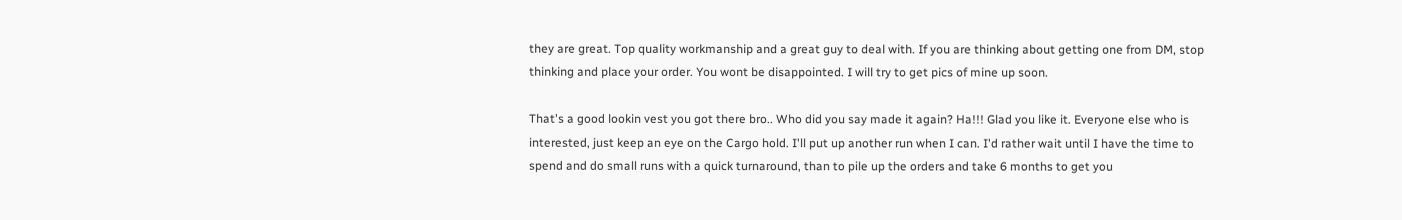they are great. Top quality workmanship and a great guy to deal with. If you are thinking about getting one from DM, stop thinking and place your order. You wont be disappointed. I will try to get pics of mine up soon.

That's a good lookin vest you got there bro.. Who did you say made it again? Ha!!! Glad you like it. Everyone else who is interested, just keep an eye on the Cargo hold. I'll put up another run when I can. I'd rather wait until I have the time to spend and do small runs with a quick turnaround, than to pile up the orders and take 6 months to get you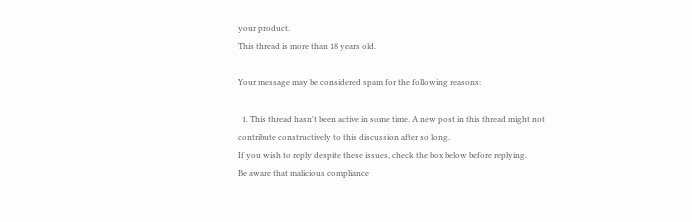your product.
This thread is more than 18 years old.

Your message may be considered spam for the following reasons:

  1. This thread hasn't been active in some time. A new post in this thread might not contribute constructively to this discussion after so long.
If you wish to reply despite these issues, check the box below before replying.
Be aware that malicious compliance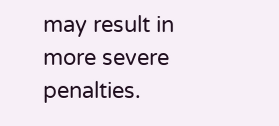may result in more severe penalties.